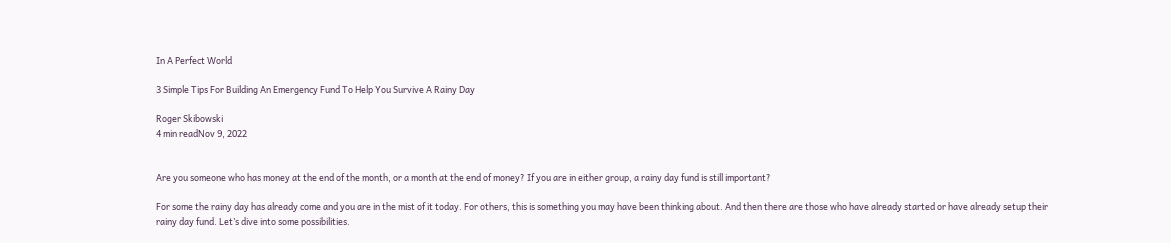In A Perfect World

3 Simple Tips For Building An Emergency Fund To Help You Survive A Rainy Day

Roger Skibowski
4 min readNov 9, 2022


Are you someone who has money at the end of the month, or a month at the end of money? If you are in either group, a rainy day fund is still important?

For some the rainy day has already come and you are in the mist of it today. For others, this is something you may have been thinking about. And then there are those who have already started or have already setup their rainy day fund. Let’s dive into some possibilities.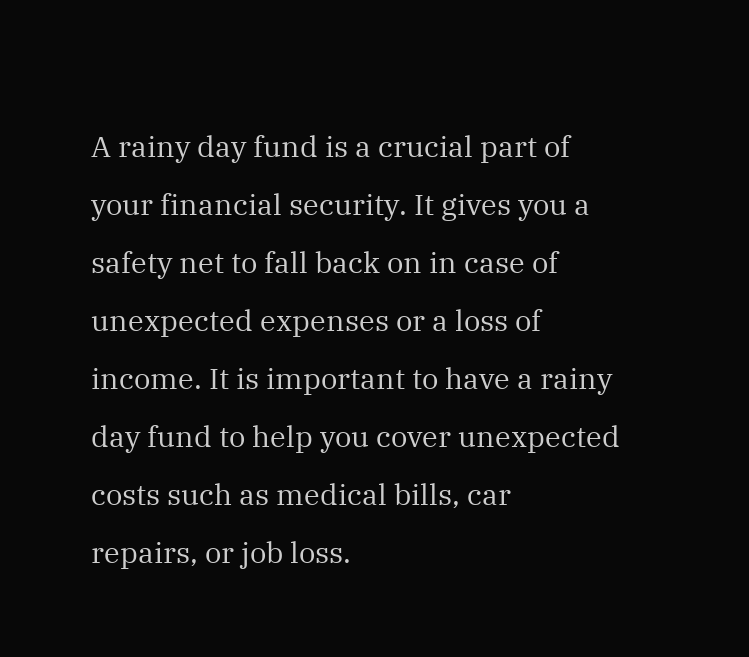A rainy day fund is a crucial part of your financial security. It gives you a safety net to fall back on in case of unexpected expenses or a loss of income. It is important to have a rainy day fund to help you cover unexpected costs such as medical bills, car repairs, or job loss.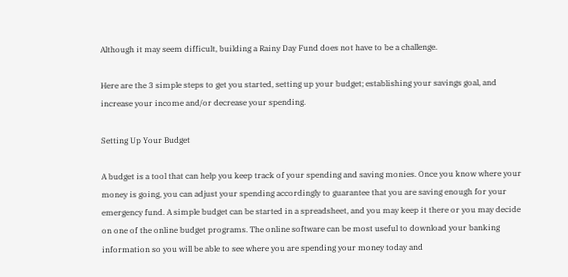Although it may seem difficult, building a Rainy Day Fund does not have to be a challenge.

Here are the 3 simple steps to get you started, setting up your budget; establishing your savings goal, and increase your income and/or decrease your spending.

Setting Up Your Budget

A budget is a tool that can help you keep track of your spending and saving monies. Once you know where your money is going, you can adjust your spending accordingly to guarantee that you are saving enough for your emergency fund. A simple budget can be started in a spreadsheet, and you may keep it there or you may decide on one of the online budget programs. The online software can be most useful to download your banking information so you will be able to see where you are spending your money today and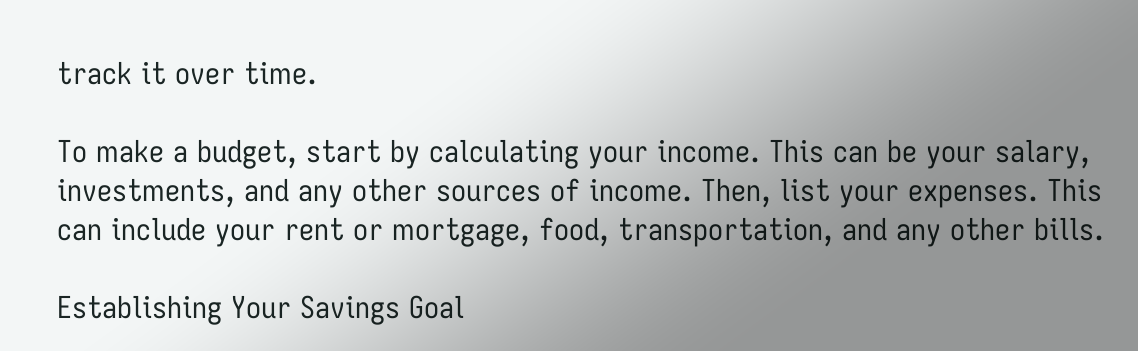track it over time.

To make a budget, start by calculating your income. This can be your salary, investments, and any other sources of income. Then, list your expenses. This can include your rent or mortgage, food, transportation, and any other bills.

Establishing Your Savings Goal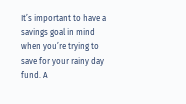It’s important to have a savings goal in mind when you’re trying to save for your rainy day fund. A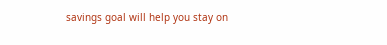savings goal will help you stay on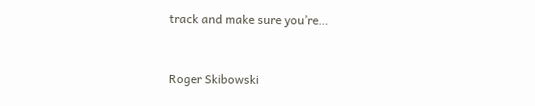track and make sure you’re…



Roger Skibowski